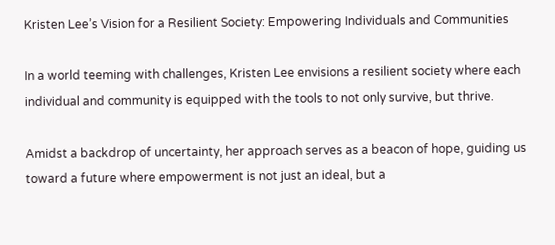Kristen Lee’s Vision for a Resilient Society: Empowering Individuals and Communities

In a world teeming with challenges, Kristen Lee envisions a resilient society where each individual and community is equipped with the tools to not only survive, but thrive.

Amidst a backdrop of uncertainty, her approach serves as a beacon of hope, guiding us toward a future where empowerment is not just an ideal, but a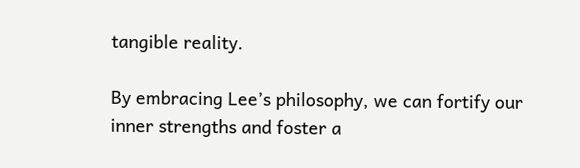tangible reality.

By embracing Lee’s philosophy, we can fortify our inner strengths and foster a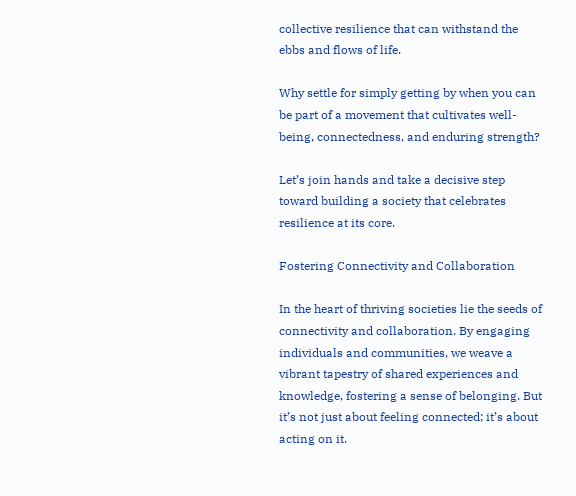collective resilience that can withstand the ebbs and flows of life.

Why settle for simply getting by when you can be part of a movement that cultivates well-being, connectedness, and enduring strength?

Let’s join hands and take a decisive step toward building a society that celebrates resilience at its core.

Fostering Connectivity and Collaboration

In the heart of thriving societies lie the seeds of connectivity and collaboration. By engaging individuals and communities, we weave a vibrant tapestry of shared experiences and knowledge, fostering a sense of belonging. But it’s not just about feeling connected; it’s about acting on it.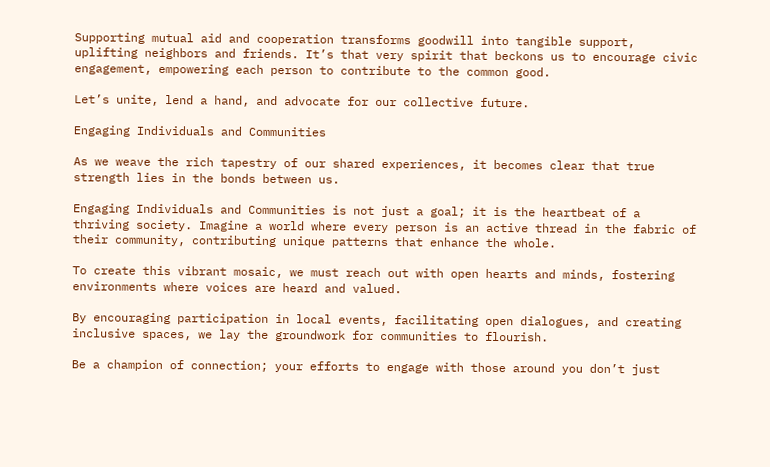Supporting mutual aid and cooperation transforms goodwill into tangible support, uplifting neighbors and friends. It’s that very spirit that beckons us to encourage civic engagement, empowering each person to contribute to the common good.

Let’s unite, lend a hand, and advocate for our collective future.

Engaging Individuals and Communities

As we weave the rich tapestry of our shared experiences, it becomes clear that true strength lies in the bonds between us.

Engaging Individuals and Communities is not just a goal; it is the heartbeat of a thriving society. Imagine a world where every person is an active thread in the fabric of their community, contributing unique patterns that enhance the whole.

To create this vibrant mosaic, we must reach out with open hearts and minds, fostering environments where voices are heard and valued.

By encouraging participation in local events, facilitating open dialogues, and creating inclusive spaces, we lay the groundwork for communities to flourish.

Be a champion of connection; your efforts to engage with those around you don’t just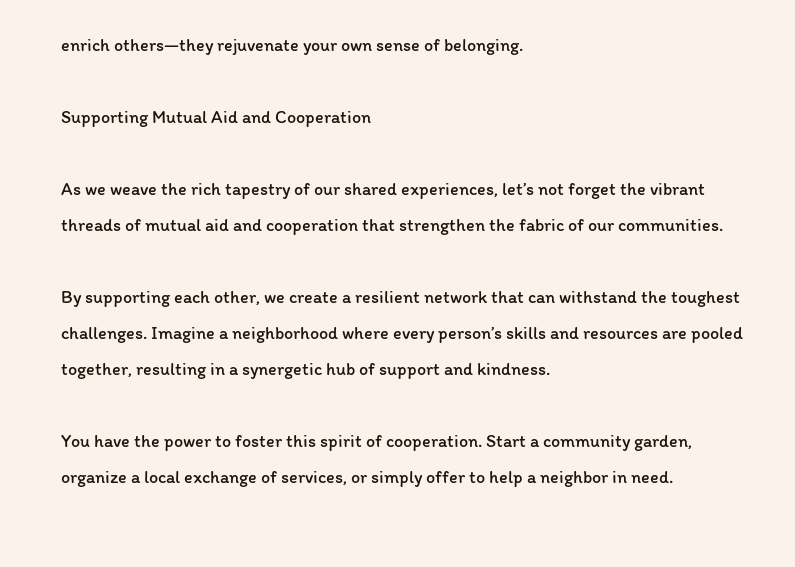enrich others—they rejuvenate your own sense of belonging.

Supporting Mutual Aid and Cooperation

As we weave the rich tapestry of our shared experiences, let’s not forget the vibrant threads of mutual aid and cooperation that strengthen the fabric of our communities.

By supporting each other, we create a resilient network that can withstand the toughest challenges. Imagine a neighborhood where every person’s skills and resources are pooled together, resulting in a synergetic hub of support and kindness.

You have the power to foster this spirit of cooperation. Start a community garden, organize a local exchange of services, or simply offer to help a neighbor in need.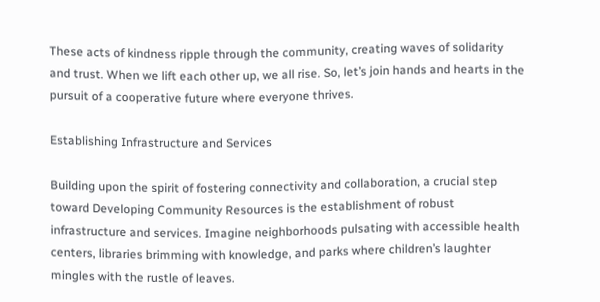These acts of kindness ripple through the community, creating waves of solidarity and trust. When we lift each other up, we all rise. So, let’s join hands and hearts in the pursuit of a cooperative future where everyone thrives.

Establishing Infrastructure and Services

Building upon the spirit of fostering connectivity and collaboration, a crucial step toward Developing Community Resources is the establishment of robust infrastructure and services. Imagine neighborhoods pulsating with accessible health centers, libraries brimming with knowledge, and parks where children’s laughter mingles with the rustle of leaves.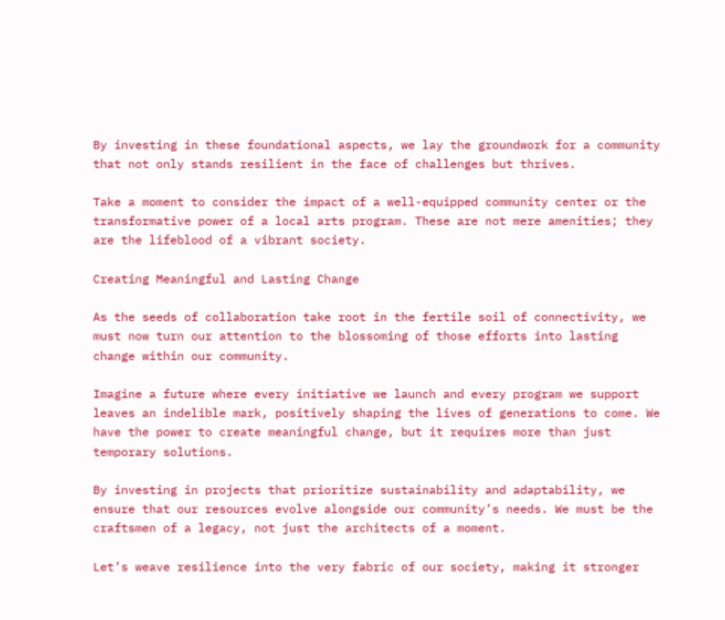By investing in these foundational aspects, we lay the groundwork for a community that not only stands resilient in the face of challenges but thrives.

Take a moment to consider the impact of a well-equipped community center or the transformative power of a local arts program. These are not mere amenities; they are the lifeblood of a vibrant society.

Creating Meaningful and Lasting Change

As the seeds of collaboration take root in the fertile soil of connectivity, we must now turn our attention to the blossoming of those efforts into lasting change within our community.

Imagine a future where every initiative we launch and every program we support leaves an indelible mark, positively shaping the lives of generations to come. We have the power to create meaningful change, but it requires more than just temporary solutions.

By investing in projects that prioritize sustainability and adaptability, we ensure that our resources evolve alongside our community’s needs. We must be the craftsmen of a legacy, not just the architects of a moment.

Let’s weave resilience into the very fabric of our society, making it stronger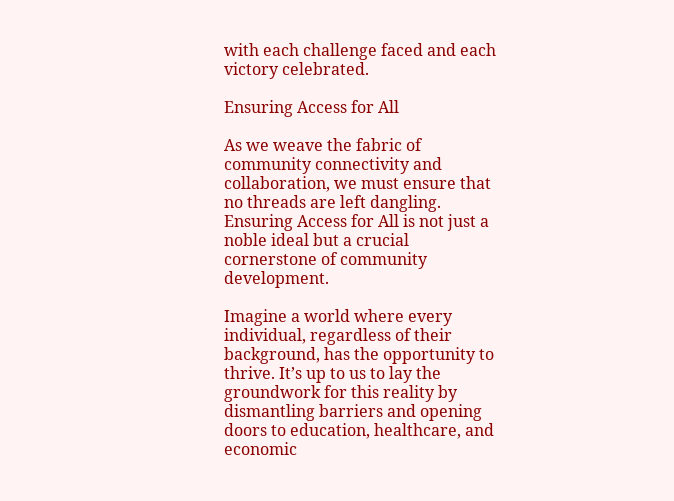with each challenge faced and each victory celebrated.

Ensuring Access for All

As we weave the fabric of community connectivity and collaboration, we must ensure that no threads are left dangling. Ensuring Access for All is not just a noble ideal but a crucial cornerstone of community development.

Imagine a world where every individual, regardless of their background, has the opportunity to thrive. It’s up to us to lay the groundwork for this reality by dismantling barriers and opening doors to education, healthcare, and economic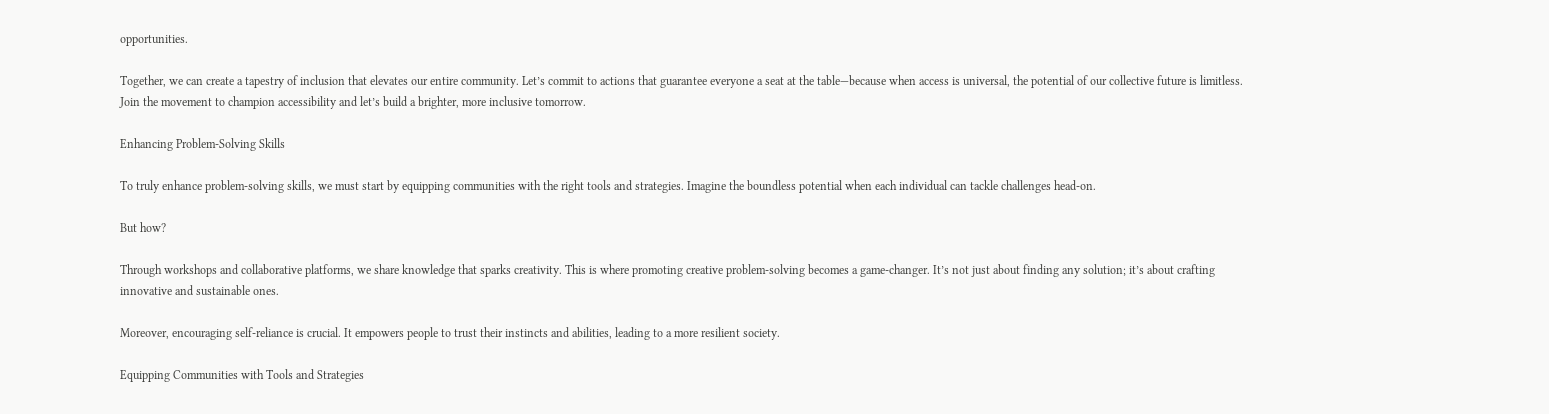opportunities.

Together, we can create a tapestry of inclusion that elevates our entire community. Let’s commit to actions that guarantee everyone a seat at the table—because when access is universal, the potential of our collective future is limitless. Join the movement to champion accessibility and let’s build a brighter, more inclusive tomorrow.

Enhancing Problem-Solving Skills

To truly enhance problem-solving skills, we must start by equipping communities with the right tools and strategies. Imagine the boundless potential when each individual can tackle challenges head-on.

But how?

Through workshops and collaborative platforms, we share knowledge that sparks creativity. This is where promoting creative problem-solving becomes a game-changer. It’s not just about finding any solution; it’s about crafting innovative and sustainable ones.

Moreover, encouraging self-reliance is crucial. It empowers people to trust their instincts and abilities, leading to a more resilient society.

Equipping Communities with Tools and Strategies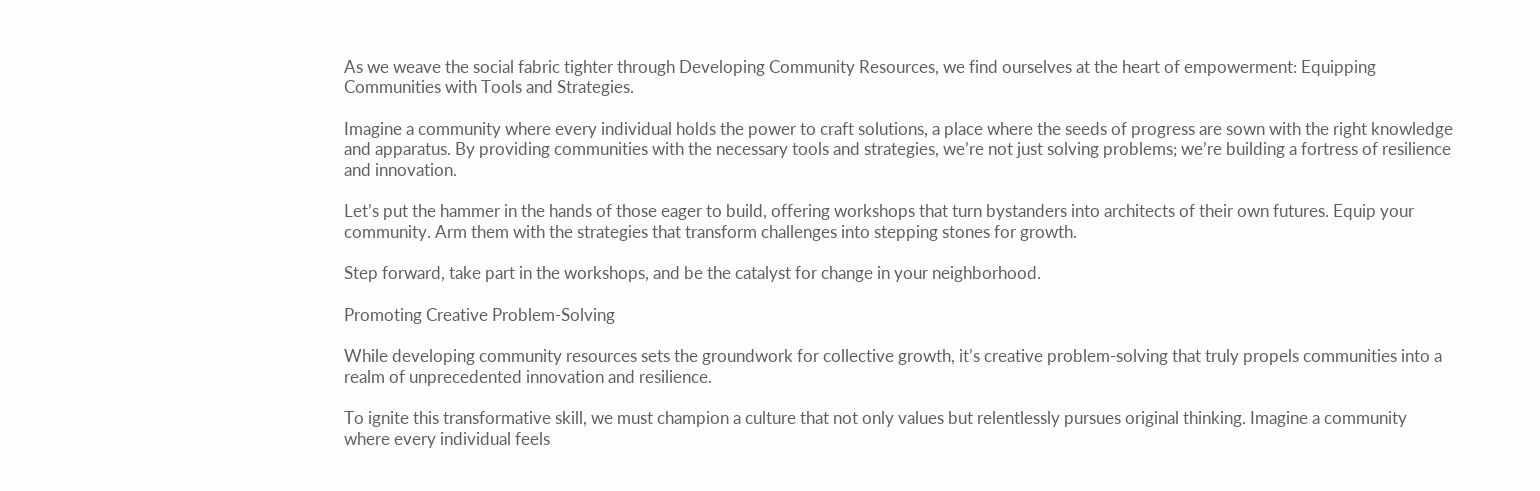As we weave the social fabric tighter through Developing Community Resources, we find ourselves at the heart of empowerment: Equipping Communities with Tools and Strategies.

Imagine a community where every individual holds the power to craft solutions, a place where the seeds of progress are sown with the right knowledge and apparatus. By providing communities with the necessary tools and strategies, we’re not just solving problems; we’re building a fortress of resilience and innovation.

Let’s put the hammer in the hands of those eager to build, offering workshops that turn bystanders into architects of their own futures. Equip your community. Arm them with the strategies that transform challenges into stepping stones for growth.

Step forward, take part in the workshops, and be the catalyst for change in your neighborhood.

Promoting Creative Problem-Solving

While developing community resources sets the groundwork for collective growth, it’s creative problem-solving that truly propels communities into a realm of unprecedented innovation and resilience.

To ignite this transformative skill, we must champion a culture that not only values but relentlessly pursues original thinking. Imagine a community where every individual feels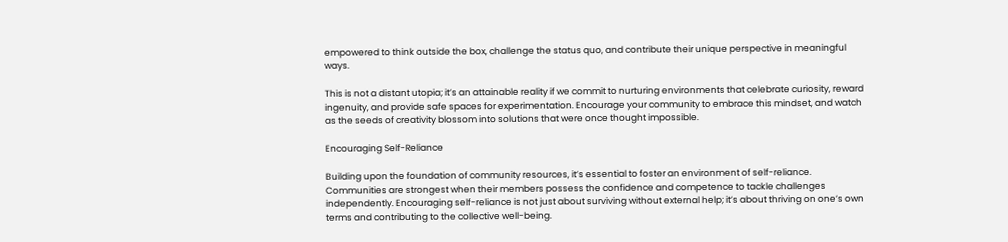empowered to think outside the box, challenge the status quo, and contribute their unique perspective in meaningful ways.

This is not a distant utopia; it’s an attainable reality if we commit to nurturing environments that celebrate curiosity, reward ingenuity, and provide safe spaces for experimentation. Encourage your community to embrace this mindset, and watch as the seeds of creativity blossom into solutions that were once thought impossible.

Encouraging Self-Reliance

Building upon the foundation of community resources, it’s essential to foster an environment of self-reliance. Communities are strongest when their members possess the confidence and competence to tackle challenges independently. Encouraging self-reliance is not just about surviving without external help; it’s about thriving on one’s own terms and contributing to the collective well-being.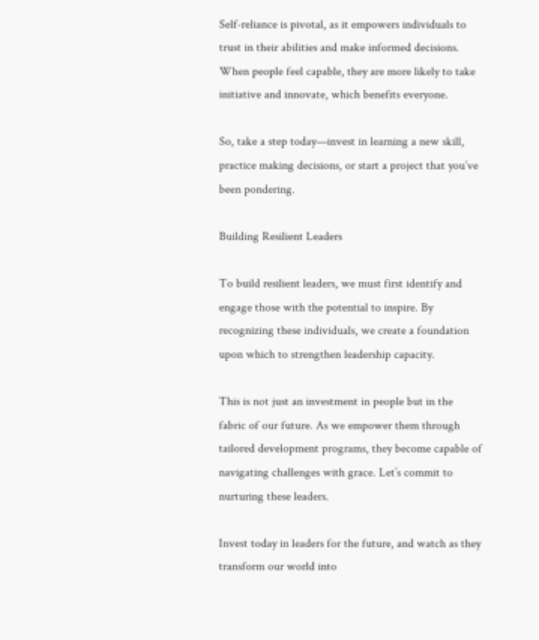Self-reliance is pivotal, as it empowers individuals to trust in their abilities and make informed decisions. When people feel capable, they are more likely to take initiative and innovate, which benefits everyone.

So, take a step today—invest in learning a new skill, practice making decisions, or start a project that you’ve been pondering.

Building Resilient Leaders

To build resilient leaders, we must first identify and engage those with the potential to inspire. By recognizing these individuals, we create a foundation upon which to strengthen leadership capacity.

This is not just an investment in people but in the fabric of our future. As we empower them through tailored development programs, they become capable of navigating challenges with grace. Let’s commit to nurturing these leaders.

Invest today in leaders for the future, and watch as they transform our world into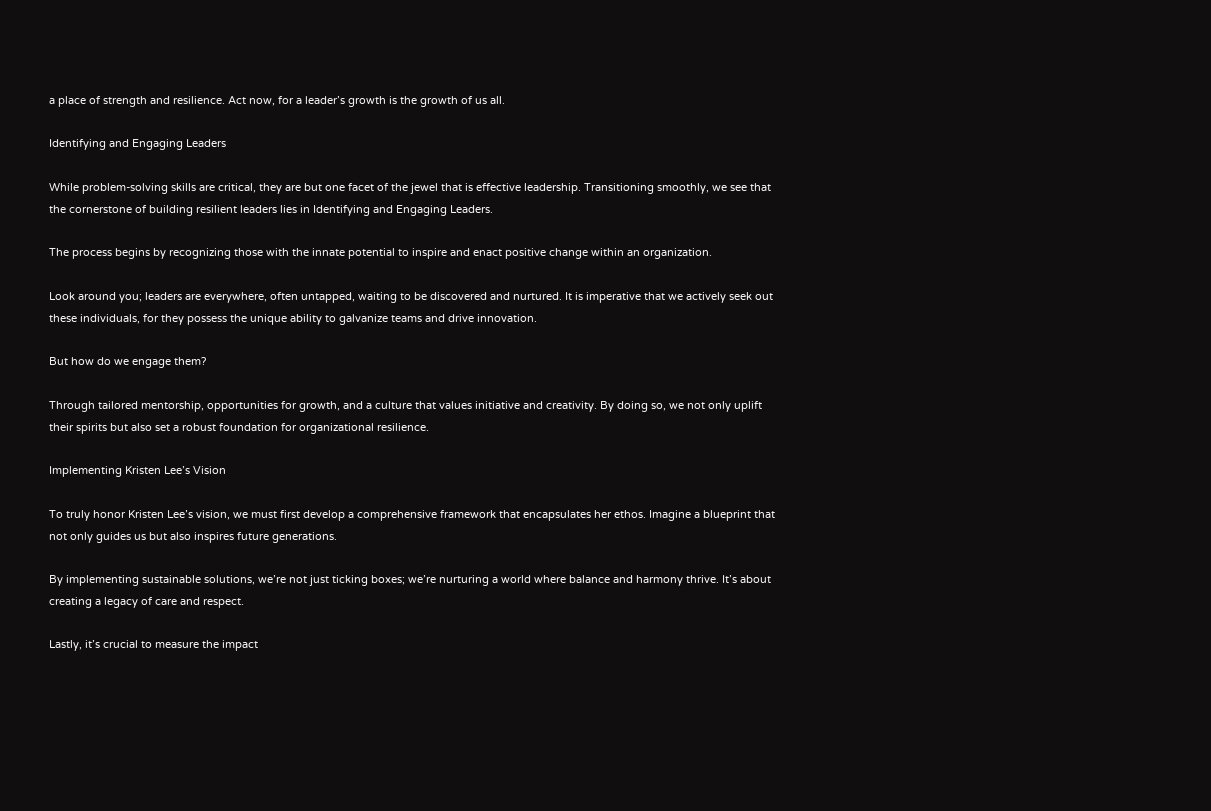a place of strength and resilience. Act now, for a leader’s growth is the growth of us all.

Identifying and Engaging Leaders

While problem-solving skills are critical, they are but one facet of the jewel that is effective leadership. Transitioning smoothly, we see that the cornerstone of building resilient leaders lies in Identifying and Engaging Leaders.

The process begins by recognizing those with the innate potential to inspire and enact positive change within an organization.

Look around you; leaders are everywhere, often untapped, waiting to be discovered and nurtured. It is imperative that we actively seek out these individuals, for they possess the unique ability to galvanize teams and drive innovation.

But how do we engage them?

Through tailored mentorship, opportunities for growth, and a culture that values initiative and creativity. By doing so, we not only uplift their spirits but also set a robust foundation for organizational resilience.

Implementing Kristen Lee’s Vision

To truly honor Kristen Lee’s vision, we must first develop a comprehensive framework that encapsulates her ethos. Imagine a blueprint that not only guides us but also inspires future generations.

By implementing sustainable solutions, we’re not just ticking boxes; we’re nurturing a world where balance and harmony thrive. It’s about creating a legacy of care and respect.

Lastly, it’s crucial to measure the impact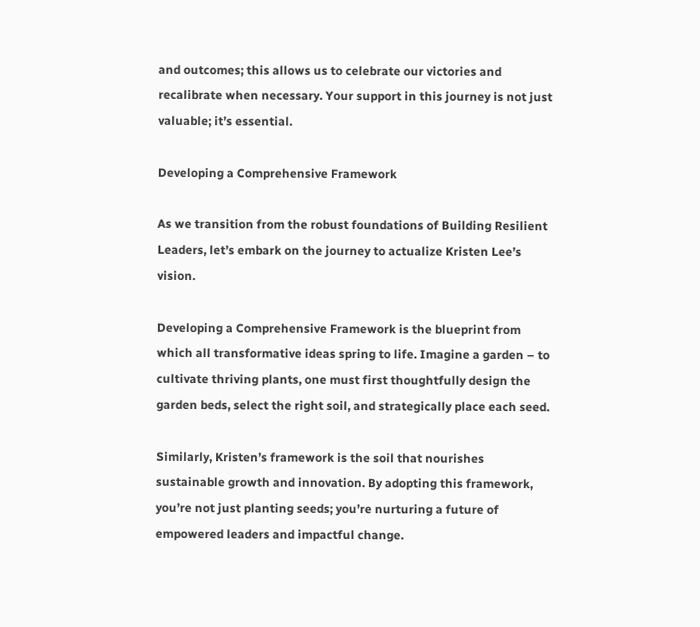and outcomes; this allows us to celebrate our victories and recalibrate when necessary. Your support in this journey is not just valuable; it’s essential.

Developing a Comprehensive Framework

As we transition from the robust foundations of Building Resilient Leaders, let’s embark on the journey to actualize Kristen Lee’s vision.

Developing a Comprehensive Framework is the blueprint from which all transformative ideas spring to life. Imagine a garden – to cultivate thriving plants, one must first thoughtfully design the garden beds, select the right soil, and strategically place each seed.

Similarly, Kristen’s framework is the soil that nourishes sustainable growth and innovation. By adopting this framework, you’re not just planting seeds; you’re nurturing a future of empowered leaders and impactful change.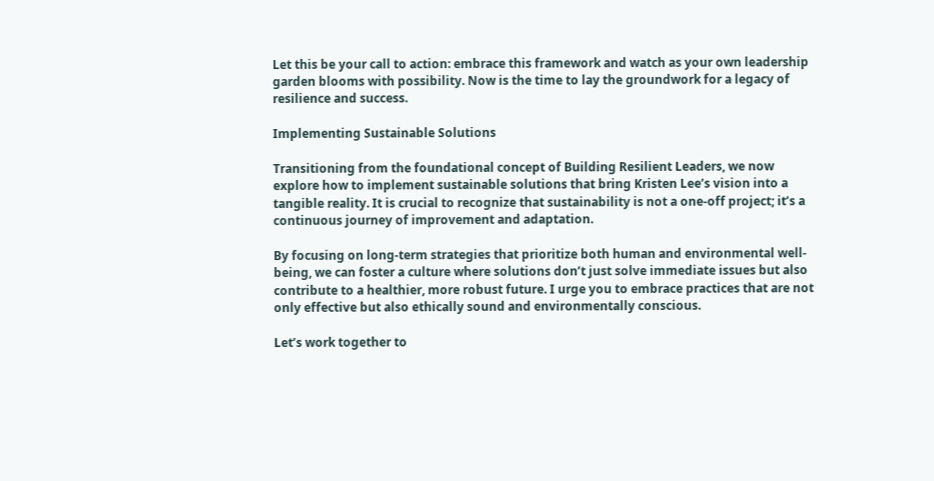Let this be your call to action: embrace this framework and watch as your own leadership garden blooms with possibility. Now is the time to lay the groundwork for a legacy of resilience and success.

Implementing Sustainable Solutions

Transitioning from the foundational concept of Building Resilient Leaders, we now explore how to implement sustainable solutions that bring Kristen Lee’s vision into a tangible reality. It is crucial to recognize that sustainability is not a one-off project; it’s a continuous journey of improvement and adaptation.

By focusing on long-term strategies that prioritize both human and environmental well-being, we can foster a culture where solutions don’t just solve immediate issues but also contribute to a healthier, more robust future. I urge you to embrace practices that are not only effective but also ethically sound and environmentally conscious.

Let’s work together to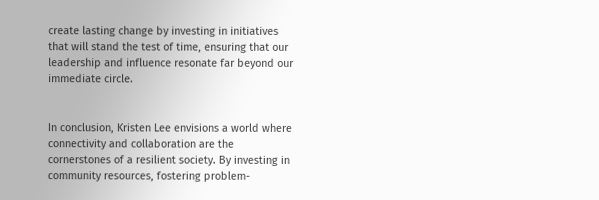create lasting change by investing in initiatives that will stand the test of time, ensuring that our leadership and influence resonate far beyond our immediate circle.


In conclusion, Kristen Lee envisions a world where connectivity and collaboration are the cornerstones of a resilient society. By investing in community resources, fostering problem-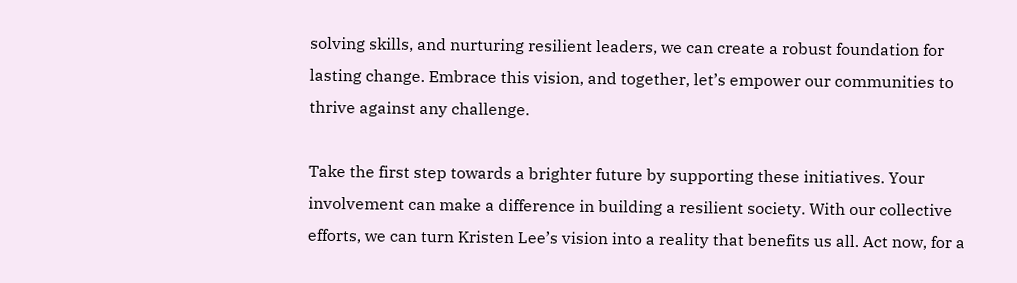solving skills, and nurturing resilient leaders, we can create a robust foundation for lasting change. Embrace this vision, and together, let’s empower our communities to thrive against any challenge.

Take the first step towards a brighter future by supporting these initiatives. Your involvement can make a difference in building a resilient society. With our collective efforts, we can turn Kristen Lee’s vision into a reality that benefits us all. Act now, for a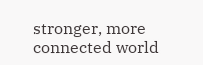stronger, more connected world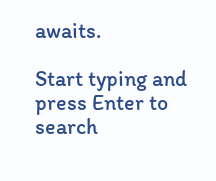awaits.

Start typing and press Enter to search